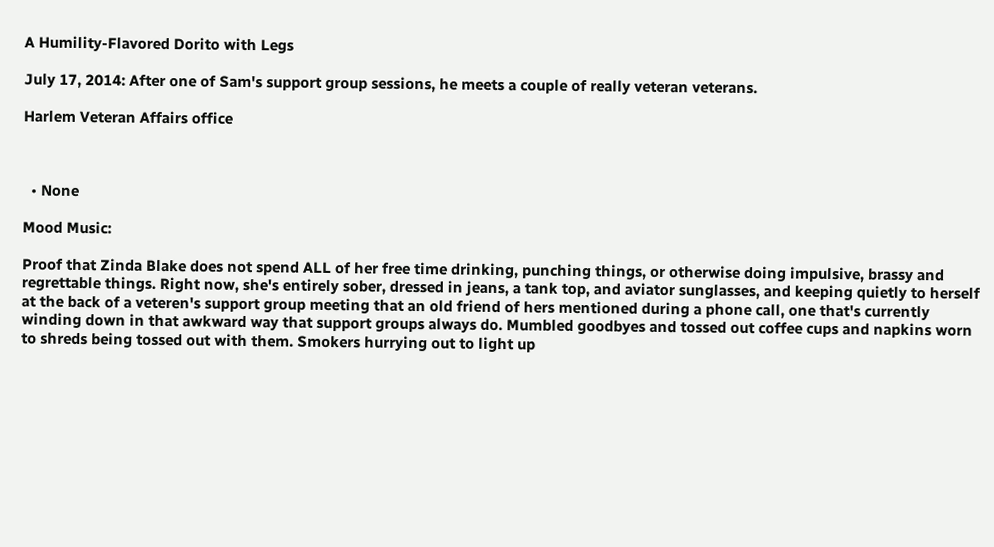A Humility-Flavored Dorito with Legs

July 17, 2014: After one of Sam's support group sessions, he meets a couple of really veteran veterans.

Harlem Veteran Affairs office



  • None

Mood Music:

Proof that Zinda Blake does not spend ALL of her free time drinking, punching things, or otherwise doing impulsive, brassy and regrettable things. Right now, she's entirely sober, dressed in jeans, a tank top, and aviator sunglasses, and keeping quietly to herself at the back of a veteren's support group meeting that an old friend of hers mentioned during a phone call, one that's currently winding down in that awkward way that support groups always do. Mumbled goodbyes and tossed out coffee cups and napkins worn to shreds being tossed out with them. Smokers hurrying out to light up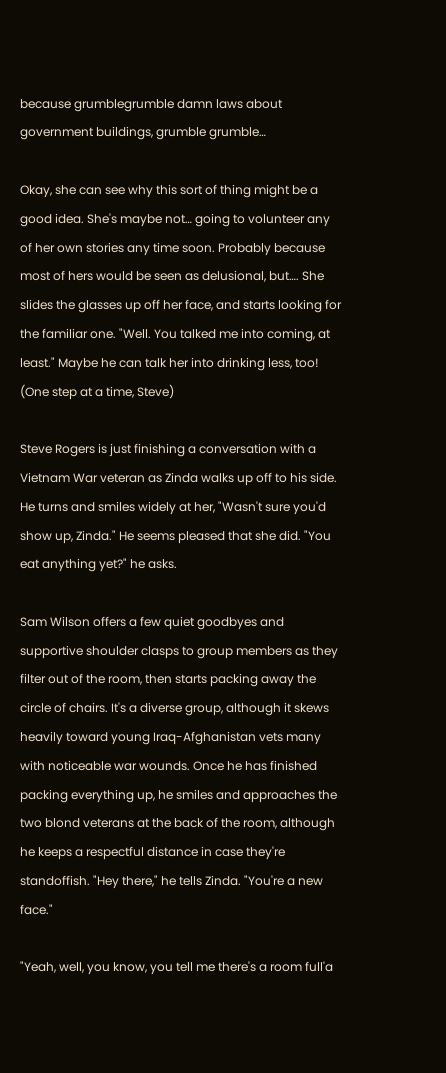because grumblegrumble damn laws about government buildings, grumble grumble…

Okay, she can see why this sort of thing might be a good idea. She's maybe not… going to volunteer any of her own stories any time soon. Probably because most of hers would be seen as delusional, but…. She slides the glasses up off her face, and starts looking for the familiar one. "Well. You talked me into coming, at least." Maybe he can talk her into drinking less, too! (One step at a time, Steve)

Steve Rogers is just finishing a conversation with a Vietnam War veteran as Zinda walks up off to his side. He turns and smiles widely at her, "Wasn't sure you'd show up, Zinda." He seems pleased that she did. "You eat anything yet?" he asks.

Sam Wilson offers a few quiet goodbyes and supportive shoulder clasps to group members as they filter out of the room, then starts packing away the circle of chairs. It's a diverse group, although it skews heavily toward young Iraq-Afghanistan vets many with noticeable war wounds. Once he has finished packing everything up, he smiles and approaches the two blond veterans at the back of the room, although he keeps a respectful distance in case they're standoffish. "Hey there," he tells Zinda. "You're a new face."

"Yeah, well, you know, you tell me there's a room full'a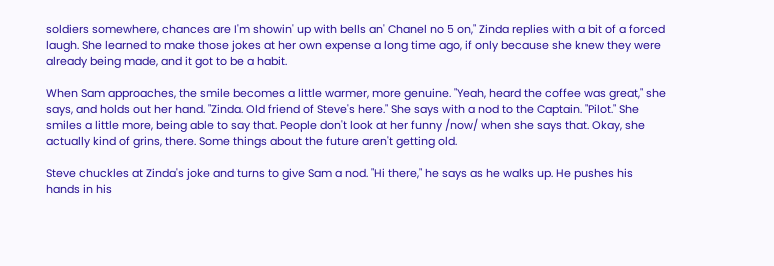soldiers somewhere, chances are I'm showin' up with bells an' Chanel no 5 on," Zinda replies with a bit of a forced laugh. She learned to make those jokes at her own expense a long time ago, if only because she knew they were already being made, and it got to be a habit.

When Sam approaches, the smile becomes a little warmer, more genuine. "Yeah, heard the coffee was great," she says, and holds out her hand. "Zinda. Old friend of Steve's here." She says with a nod to the Captain. "Pilot." She smiles a little more, being able to say that. People don't look at her funny /now/ when she says that. Okay, she actually kind of grins, there. Some things about the future aren't getting old.

Steve chuckles at Zinda's joke and turns to give Sam a nod. "Hi there," he says as he walks up. He pushes his hands in his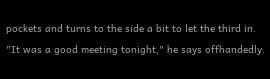pockets and turns to the side a bit to let the third in. "It was a good meeting tonight," he says offhandedly.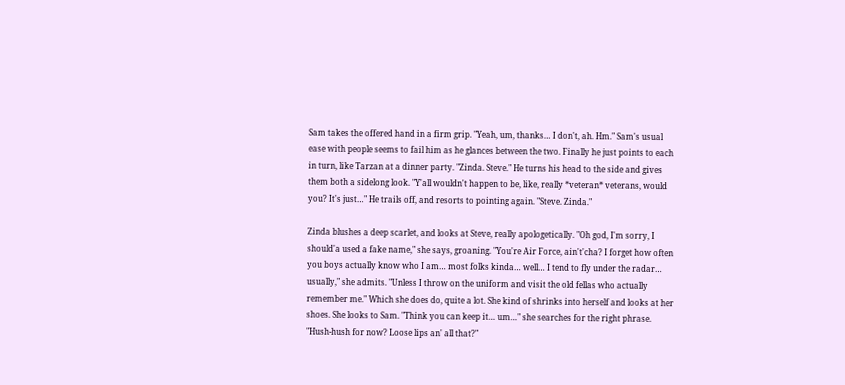Sam takes the offered hand in a firm grip. "Yeah, um, thanks… I don't, ah. Hm." Sam's usual ease with people seems to fail him as he glances between the two. Finally he just points to each in turn, like Tarzan at a dinner party. "Zinda. Steve." He turns his head to the side and gives them both a sidelong look. "Y'all wouldn't happen to be, like, really *veteran* veterans, would you? It's just…" He trails off, and resorts to pointing again. "Steve. Zinda."

Zinda blushes a deep scarlet, and looks at Steve, really apologetically. "Oh god, I'm sorry, I should'a used a fake name," she says, groaning. "You're Air Force, ain't'cha? I forget how often you boys actually know who I am… most folks kinda… well… I tend to fly under the radar… usually," she admits. "Unless I throw on the uniform and visit the old fellas who actually remember me." Which she does do, quite a lot. She kind of shrinks into herself and looks at her shoes. She looks to Sam. "Think you can keep it… um…" she searches for the right phrase. "Hush-hush for now? Loose lips an' all that?"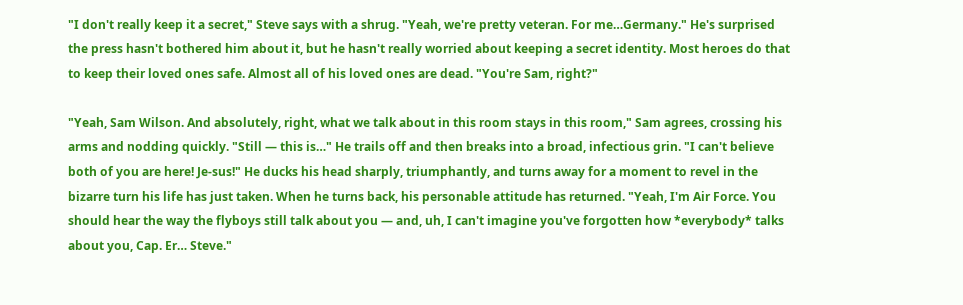"I don't really keep it a secret," Steve says with a shrug. "Yeah, we're pretty veteran. For me…Germany." He's surprised the press hasn't bothered him about it, but he hasn't really worried about keeping a secret identity. Most heroes do that to keep their loved ones safe. Almost all of his loved ones are dead. "You're Sam, right?"

"Yeah, Sam Wilson. And absolutely, right, what we talk about in this room stays in this room," Sam agrees, crossing his arms and nodding quickly. "Still — this is…" He trails off and then breaks into a broad, infectious grin. "I can't believe both of you are here! Je-sus!" He ducks his head sharply, triumphantly, and turns away for a moment to revel in the bizarre turn his life has just taken. When he turns back, his personable attitude has returned. "Yeah, I'm Air Force. You should hear the way the flyboys still talk about you — and, uh, I can't imagine you've forgotten how *everybody* talks about you, Cap. Er… Steve."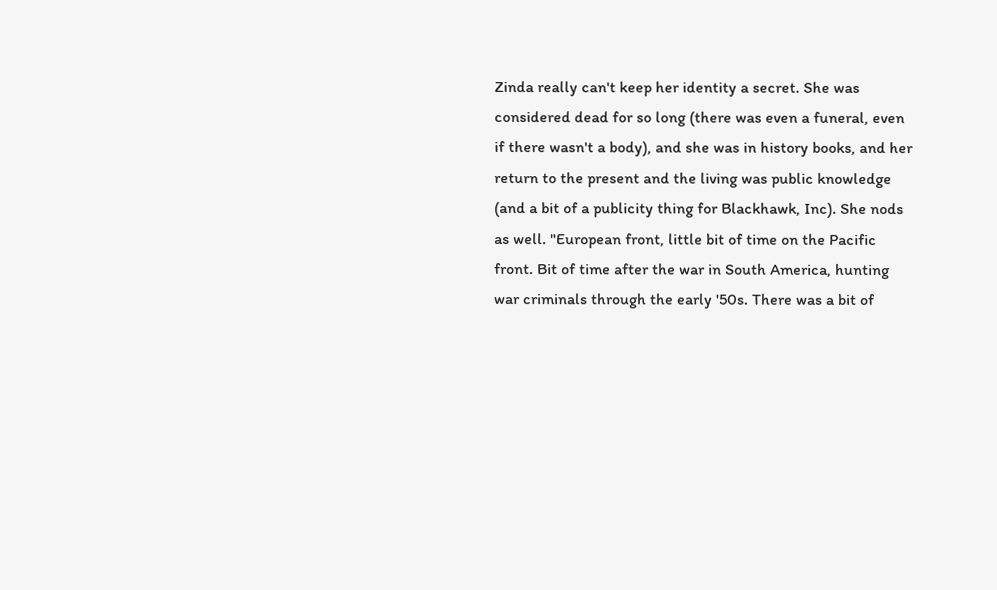Zinda really can't keep her identity a secret. She was considered dead for so long (there was even a funeral, even if there wasn't a body), and she was in history books, and her return to the present and the living was public knowledge (and a bit of a publicity thing for Blackhawk, Inc). She nods as well. "European front, little bit of time on the Pacific front. Bit of time after the war in South America, hunting war criminals through the early '50s. There was a bit of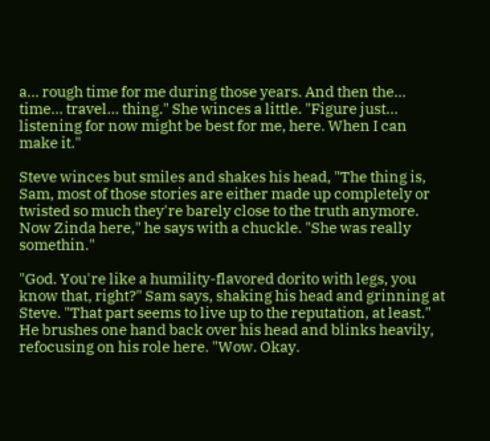a… rough time for me during those years. And then the… time… travel… thing." She winces a little. "Figure just… listening for now might be best for me, here. When I can make it."

Steve winces but smiles and shakes his head, "The thing is, Sam, most of those stories are either made up completely or twisted so much they're barely close to the truth anymore. Now Zinda here," he says with a chuckle. "She was really somethin."

"God. You're like a humility-flavored dorito with legs, you know that, right?" Sam says, shaking his head and grinning at Steve. "That part seems to live up to the reputation, at least." He brushes one hand back over his head and blinks heavily, refocusing on his role here. "Wow. Okay.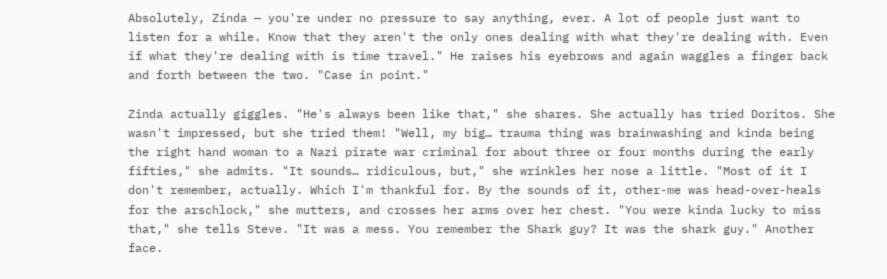Absolutely, Zinda — you're under no pressure to say anything, ever. A lot of people just want to listen for a while. Know that they aren't the only ones dealing with what they're dealing with. Even if what they're dealing with is time travel." He raises his eyebrows and again waggles a finger back and forth between the two. "Case in point."

Zinda actually giggles. "He's always been like that," she shares. She actually has tried Doritos. She wasn't impressed, but she tried them! "Well, my big… trauma thing was brainwashing and kinda being the right hand woman to a Nazi pirate war criminal for about three or four months during the early fifties," she admits. "It sounds… ridiculous, but," she wrinkles her nose a little. "Most of it I don't remember, actually. Which I'm thankful for. By the sounds of it, other-me was head-over-heals for the arschlock," she mutters, and crosses her arms over her chest. "You were kinda lucky to miss that," she tells Steve. "It was a mess. You remember the Shark guy? It was the shark guy." Another face.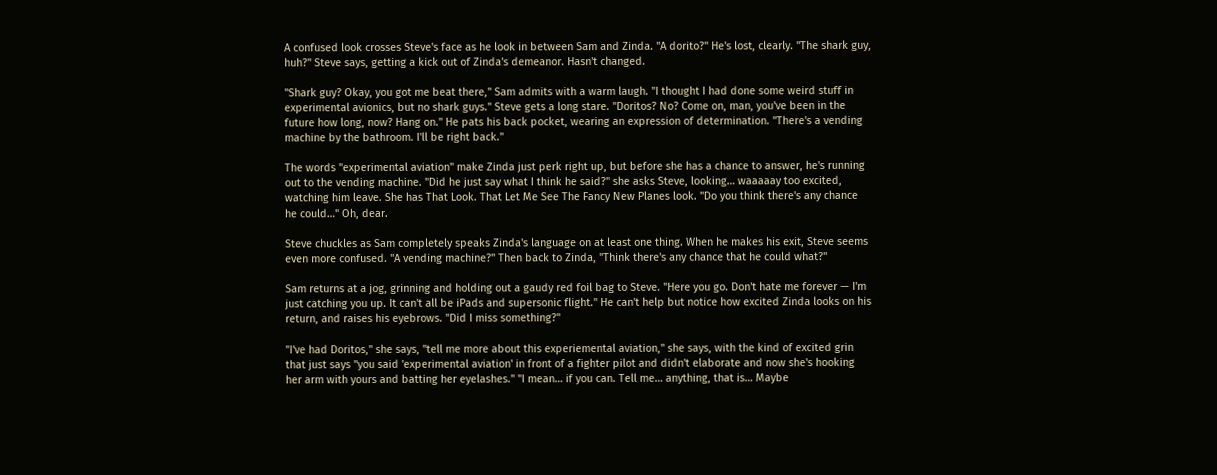A confused look crosses Steve's face as he look in between Sam and Zinda. "A dorito?" He's lost, clearly. "The shark guy, huh?" Steve says, getting a kick out of Zinda's demeanor. Hasn't changed.

"Shark guy? Okay, you got me beat there," Sam admits with a warm laugh. "I thought I had done some weird stuff in experimental avionics, but no shark guys." Steve gets a long stare. "Doritos? No? Come on, man, you've been in the future how long, now? Hang on." He pats his back pocket, wearing an expression of determination. "There's a vending machine by the bathroom. I'll be right back."

The words "experimental aviation" make Zinda just perk right up, but before she has a chance to answer, he's running out to the vending machine. "Did he just say what I think he said?" she asks Steve, looking… waaaaay too excited, watching him leave. She has That Look. That Let Me See The Fancy New Planes look. "Do you think there's any chance he could…" Oh, dear.

Steve chuckles as Sam completely speaks Zinda's language on at least one thing. When he makes his exit, Steve seems even more confused. "A vending machine?" Then back to Zinda, "Think there's any chance that he could what?"

Sam returns at a jog, grinning and holding out a gaudy red foil bag to Steve. "Here you go. Don't hate me forever — I'm just catching you up. It can't all be iPads and supersonic flight." He can't help but notice how excited Zinda looks on his return, and raises his eyebrows. "Did I miss something?"

"I've had Doritos," she says, "tell me more about this experiemental aviation," she says, with the kind of excited grin that just says "you said 'experimental aviation' in front of a fighter pilot and didn't elaborate and now she's hooking her arm with yours and batting her eyelashes." "I mean… if you can. Tell me… anything, that is… Maybe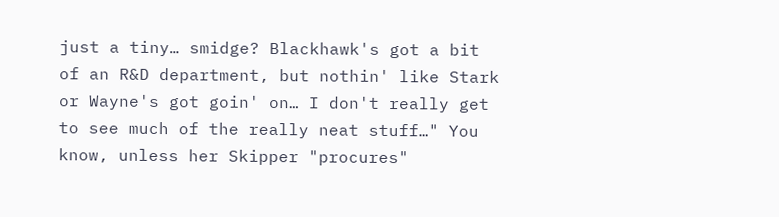just a tiny… smidge? Blackhawk's got a bit of an R&D department, but nothin' like Stark or Wayne's got goin' on… I don't really get to see much of the really neat stuff…" You know, unless her Skipper "procures"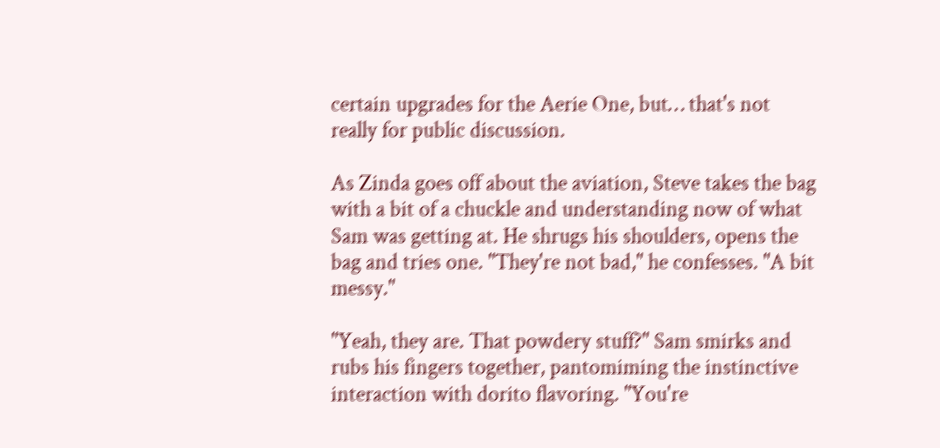certain upgrades for the Aerie One, but… that's not really for public discussion.

As Zinda goes off about the aviation, Steve takes the bag with a bit of a chuckle and understanding now of what Sam was getting at. He shrugs his shoulders, opens the bag and tries one. "They're not bad," he confesses. "A bit messy."

"Yeah, they are. That powdery stuff?" Sam smirks and rubs his fingers together, pantomiming the instinctive interaction with dorito flavoring. "You're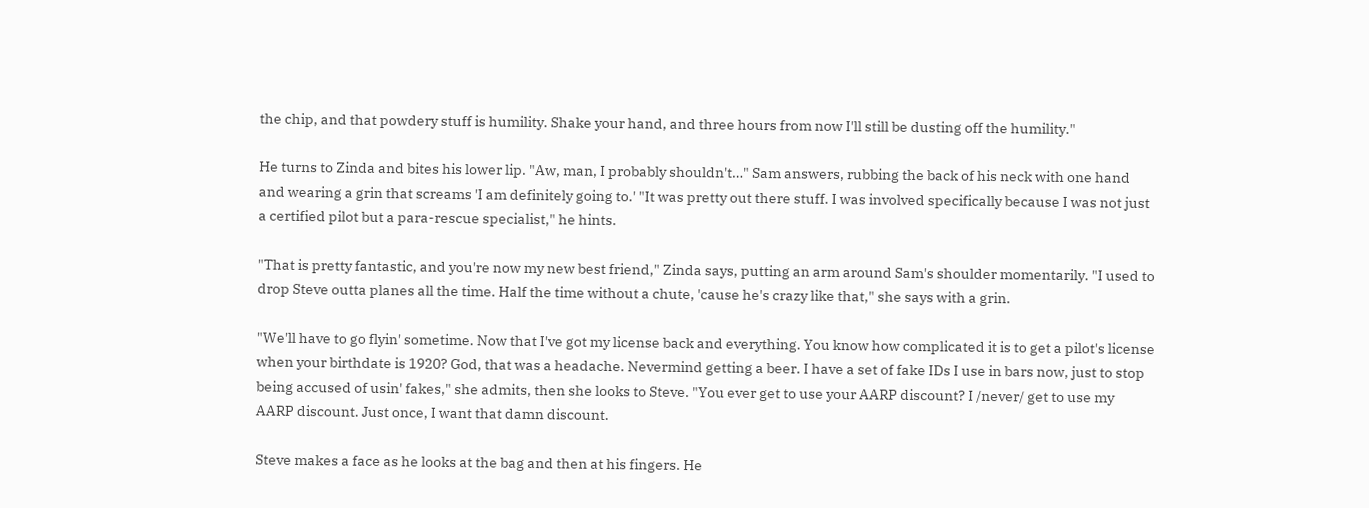the chip, and that powdery stuff is humility. Shake your hand, and three hours from now I'll still be dusting off the humility."

He turns to Zinda and bites his lower lip. "Aw, man, I probably shouldn't…" Sam answers, rubbing the back of his neck with one hand and wearing a grin that screams 'I am definitely going to.' "It was pretty out there stuff. I was involved specifically because I was not just a certified pilot but a para-rescue specialist," he hints.

"That is pretty fantastic, and you're now my new best friend," Zinda says, putting an arm around Sam's shoulder momentarily. "I used to drop Steve outta planes all the time. Half the time without a chute, 'cause he's crazy like that," she says with a grin.

"We'll have to go flyin' sometime. Now that I've got my license back and everything. You know how complicated it is to get a pilot's license when your birthdate is 1920? God, that was a headache. Nevermind getting a beer. I have a set of fake IDs I use in bars now, just to stop being accused of usin' fakes," she admits, then she looks to Steve. "You ever get to use your AARP discount? I /never/ get to use my AARP discount. Just once, I want that damn discount.

Steve makes a face as he looks at the bag and then at his fingers. He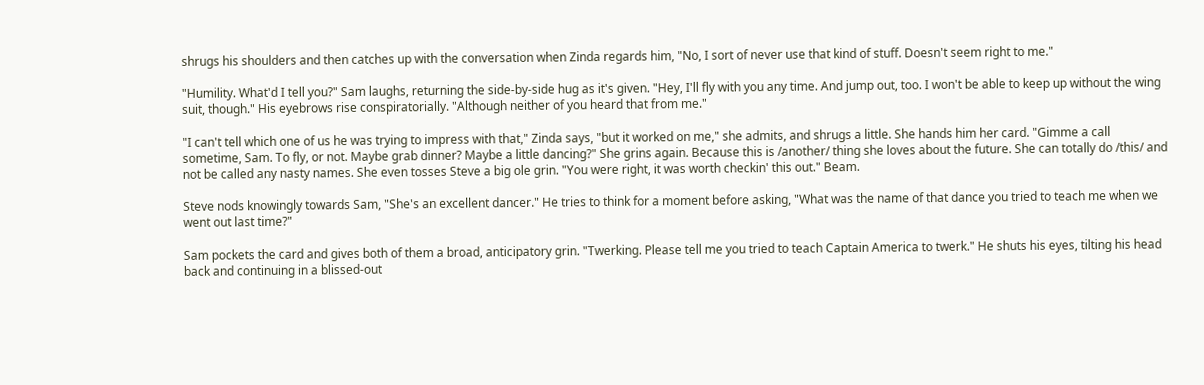shrugs his shoulders and then catches up with the conversation when Zinda regards him, "No, I sort of never use that kind of stuff. Doesn't seem right to me."

"Humility. What'd I tell you?" Sam laughs, returning the side-by-side hug as it's given. "Hey, I'll fly with you any time. And jump out, too. I won't be able to keep up without the wing suit, though." His eyebrows rise conspiratorially. "Although neither of you heard that from me."

"I can't tell which one of us he was trying to impress with that," Zinda says, "but it worked on me," she admits, and shrugs a little. She hands him her card. "Gimme a call sometime, Sam. To fly, or not. Maybe grab dinner? Maybe a little dancing?" She grins again. Because this is /another/ thing she loves about the future. She can totally do /this/ and not be called any nasty names. She even tosses Steve a big ole grin. "You were right, it was worth checkin' this out." Beam.

Steve nods knowingly towards Sam, "She's an excellent dancer." He tries to think for a moment before asking, "What was the name of that dance you tried to teach me when we went out last time?"

Sam pockets the card and gives both of them a broad, anticipatory grin. "Twerking. Please tell me you tried to teach Captain America to twerk." He shuts his eyes, tilting his head back and continuing in a blissed-out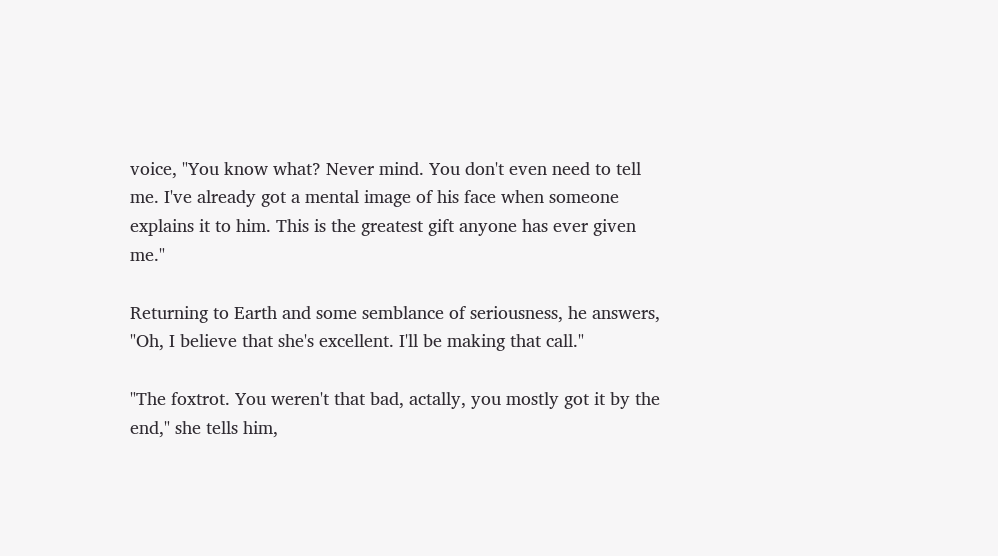voice, "You know what? Never mind. You don't even need to tell me. I've already got a mental image of his face when someone explains it to him. This is the greatest gift anyone has ever given me."

Returning to Earth and some semblance of seriousness, he answers, "Oh, I believe that she's excellent. I'll be making that call."

"The foxtrot. You weren't that bad, actally, you mostly got it by the end," she tells him,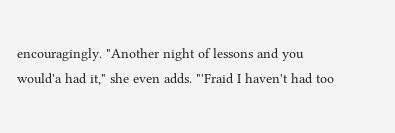encouragingly. "Another night of lessons and you would'a had it," she even adds. "'Fraid I haven't had too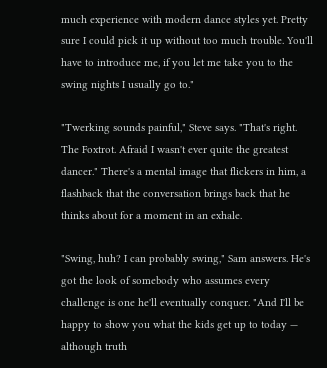much experience with modern dance styles yet. Pretty sure I could pick it up without too much trouble. You'll have to introduce me, if you let me take you to the swing nights I usually go to."

"Twerking sounds painful," Steve says. "That's right. The Foxtrot. Afraid I wasn't ever quite the greatest dancer." There's a mental image that flickers in him, a flashback that the conversation brings back that he thinks about for a moment in an exhale.

"Swing, huh? I can probably swing," Sam answers. He's got the look of somebody who assumes every challenge is one he'll eventually conquer. "And I'll be happy to show you what the kids get up to today — although truth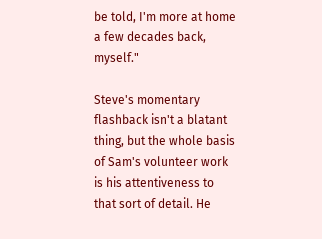be told, I'm more at home a few decades back, myself."

Steve's momentary flashback isn't a blatant thing, but the whole basis of Sam's volunteer work is his attentiveness to that sort of detail. He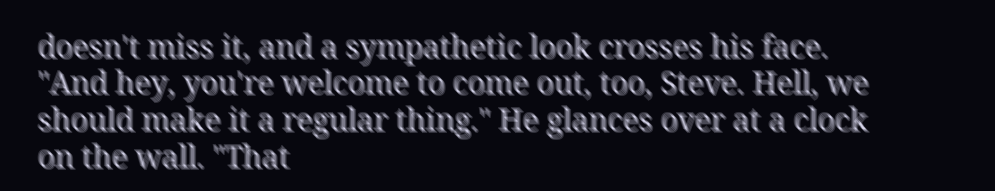doesn't miss it, and a sympathetic look crosses his face. "And hey, you're welcome to come out, too, Steve. Hell, we should make it a regular thing." He glances over at a clock on the wall. "That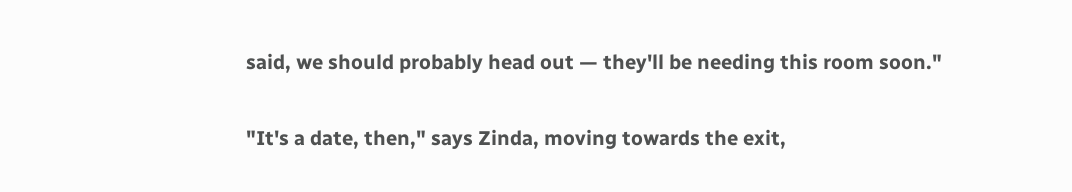said, we should probably head out — they'll be needing this room soon."

"It's a date, then," says Zinda, moving towards the exit,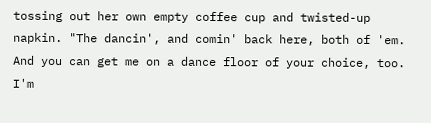tossing out her own empty coffee cup and twisted-up napkin. "The dancin', and comin' back here, both of 'em. And you can get me on a dance floor of your choice, too. I'm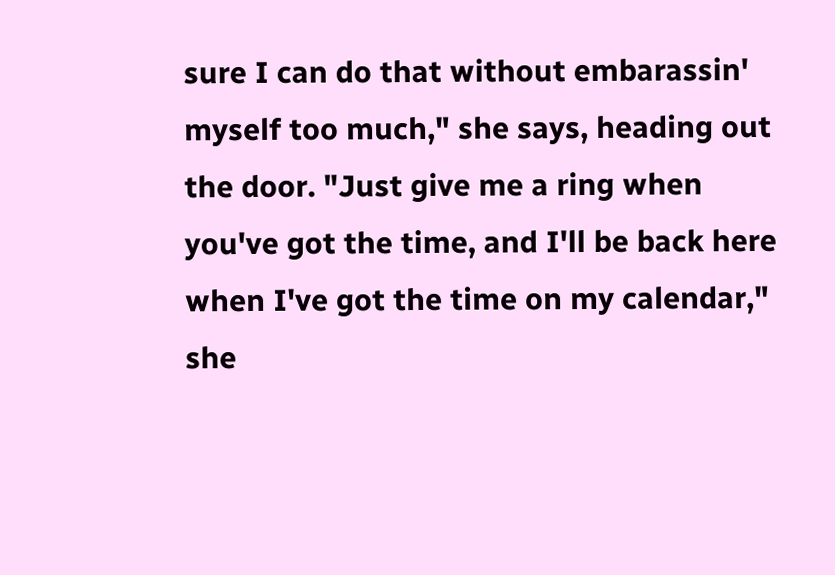sure I can do that without embarassin' myself too much," she says, heading out the door. "Just give me a ring when you've got the time, and I'll be back here when I've got the time on my calendar," she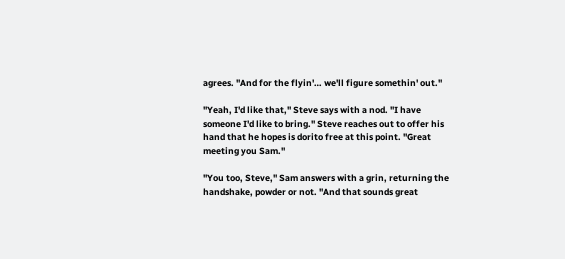agrees. "And for the flyin'… we'll figure somethin' out."

"Yeah, I'd like that," Steve says with a nod. "I have someone I'd like to bring." Steve reaches out to offer his hand that he hopes is dorito free at this point. "Great meeting you Sam."

"You too, Steve," Sam answers with a grin, returning the handshake, powder or not. "And that sounds great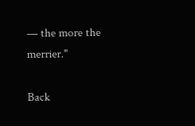— the more the merrier."

Back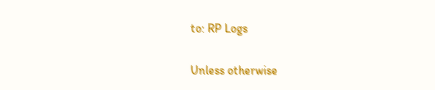to: RP Logs

Unless otherwise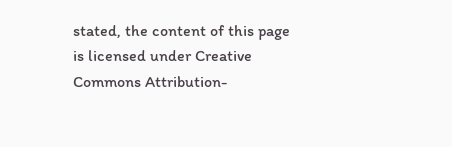stated, the content of this page is licensed under Creative Commons Attribution-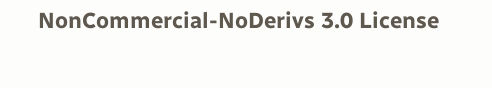NonCommercial-NoDerivs 3.0 License